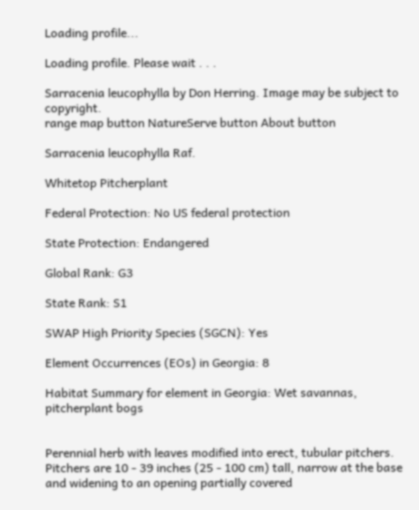Loading profile...

Loading profile. Please wait . . .

Sarracenia leucophylla by Don Herring. Image may be subject to copyright.
range map button NatureServe button About button

Sarracenia leucophylla Raf.

Whitetop Pitcherplant

Federal Protection: No US federal protection

State Protection: Endangered

Global Rank: G3

State Rank: S1

SWAP High Priority Species (SGCN): Yes

Element Occurrences (EOs) in Georgia: 8

Habitat Summary for element in Georgia: Wet savannas, pitcherplant bogs


Perennial herb with leaves modified into erect, tubular pitchers. Pitchers are 10 - 39 inches (25 - 100 cm) tall, narrow at the base and widening to an opening partially covered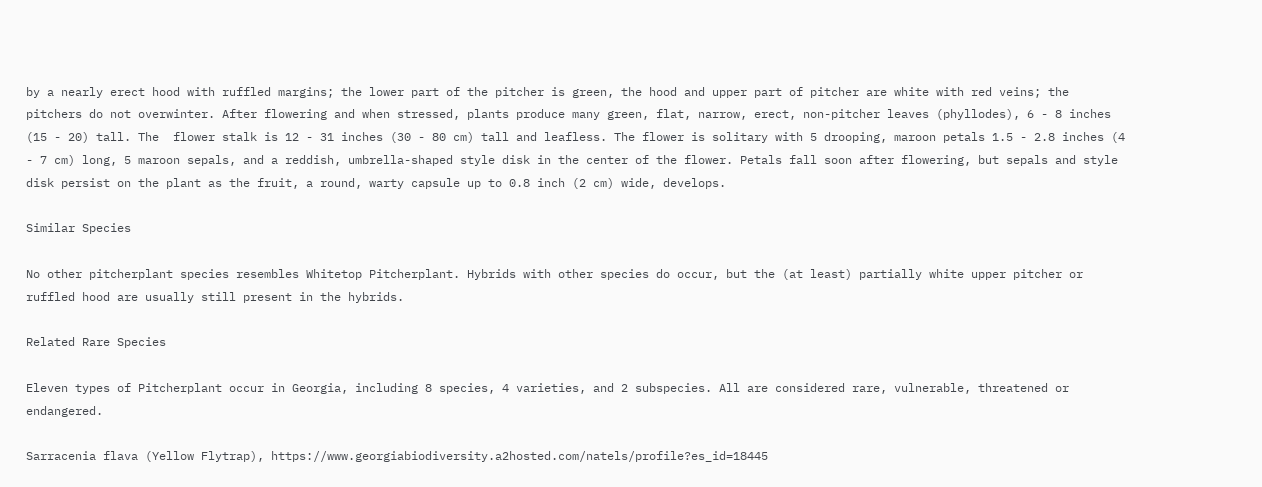by a nearly erect hood with ruffled margins; the lower part of the pitcher is green, the hood and upper part of pitcher are white with red veins; the pitchers do not overwinter. After flowering and when stressed, plants produce many green, flat, narrow, erect, non-pitcher leaves (phyllodes), 6 - 8 inches (15 - 20) tall. The  flower stalk is 12 - 31 inches (30 - 80 cm) tall and leafless. The flower is solitary with 5 drooping, maroon petals 1.5 - 2.8 inches (4 - 7 cm) long, 5 maroon sepals, and a reddish, umbrella-shaped style disk in the center of the flower. Petals fall soon after flowering, but sepals and style disk persist on the plant as the fruit, a round, warty capsule up to 0.8 inch (2 cm) wide, develops.

Similar Species

No other pitcherplant species resembles Whitetop Pitcherplant. Hybrids with other species do occur, but the (at least) partially white upper pitcher or ruffled hood are usually still present in the hybrids.

Related Rare Species

Eleven types of Pitcherplant occur in Georgia, including 8 species, 4 varieties, and 2 subspecies. All are considered rare, vulnerable, threatened or endangered.

Sarracenia flava (Yellow Flytrap), https://www.georgiabiodiversity.a2hosted.com/natels/profile?es_id=18445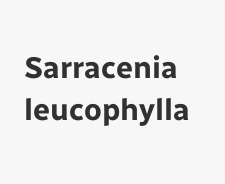Sarracenia leucophylla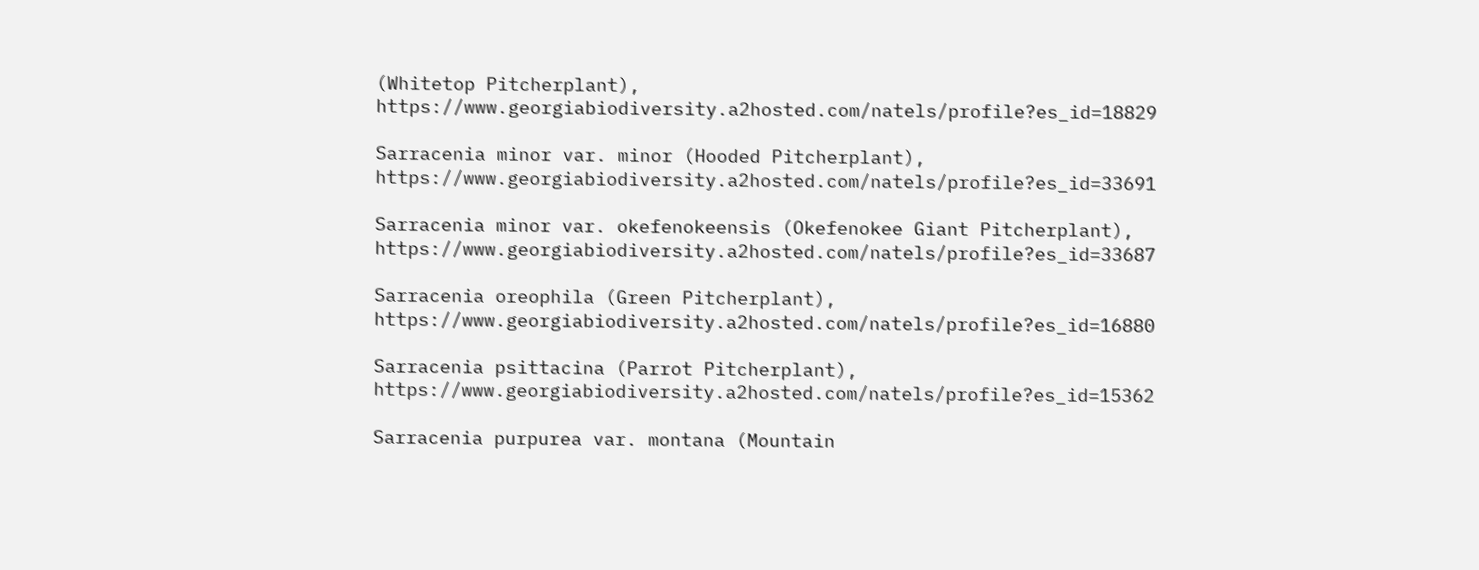(Whitetop Pitcherplant), https://www.georgiabiodiversity.a2hosted.com/natels/profile?es_id=18829

Sarracenia minor var. minor (Hooded Pitcherplant), https://www.georgiabiodiversity.a2hosted.com/natels/profile?es_id=33691

Sarracenia minor var. okefenokeensis (Okefenokee Giant Pitcherplant), https://www.georgiabiodiversity.a2hosted.com/natels/profile?es_id=33687

Sarracenia oreophila (Green Pitcherplant), https://www.georgiabiodiversity.a2hosted.com/natels/profile?es_id=16880

Sarracenia psittacina (Parrot Pitcherplant), https://www.georgiabiodiversity.a2hosted.com/natels/profile?es_id=15362

Sarracenia purpurea var. montana (Mountain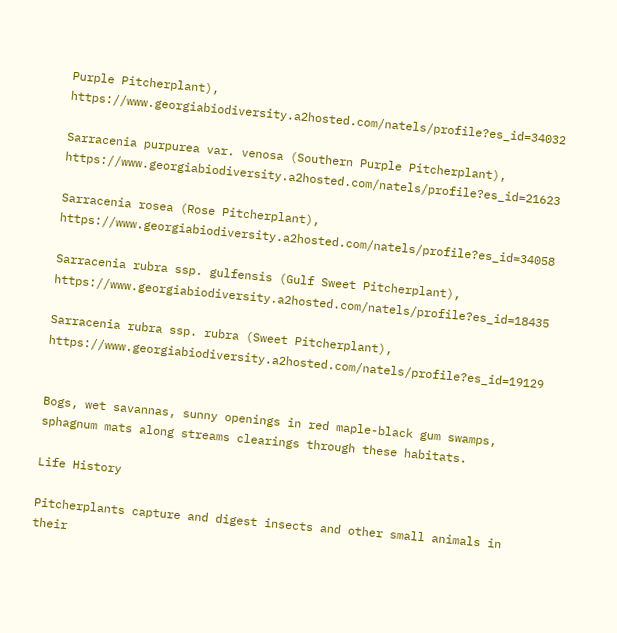Purple Pitcherplant), https://www.georgiabiodiversity.a2hosted.com/natels/profile?es_id=34032

Sarracenia purpurea var. venosa (Southern Purple Pitcherplant), https://www.georgiabiodiversity.a2hosted.com/natels/profile?es_id=21623

Sarracenia rosea (Rose Pitcherplant), https://www.georgiabiodiversity.a2hosted.com/natels/profile?es_id=34058

Sarracenia rubra ssp. gulfensis (Gulf Sweet Pitcherplant), https://www.georgiabiodiversity.a2hosted.com/natels/profile?es_id=18435

Sarracenia rubra ssp. rubra (Sweet Pitcherplant), https://www.georgiabiodiversity.a2hosted.com/natels/profile?es_id=19129


Bogs, wet savannas, sunny openings in red maple-black gum swamps, sphagnum mats along streams clearings through these habitats.

Life History

Pitcherplants capture and digest insects and other small animals in their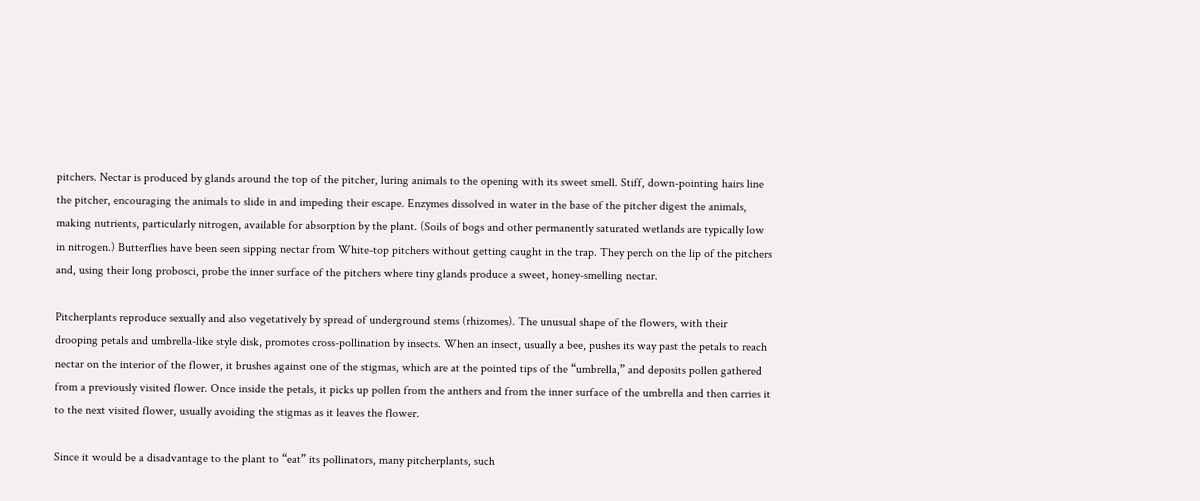pitchers. Nectar is produced by glands around the top of the pitcher, luring animals to the opening with its sweet smell. Stiff, down-pointing hairs line the pitcher, encouraging the animals to slide in and impeding their escape. Enzymes dissolved in water in the base of the pitcher digest the animals, making nutrients, particularly nitrogen, available for absorption by the plant. (Soils of bogs and other permanently saturated wetlands are typically low in nitrogen.) Butterflies have been seen sipping nectar from White-top pitchers without getting caught in the trap. They perch on the lip of the pitchers and, using their long probosci, probe the inner surface of the pitchers where tiny glands produce a sweet, honey-smelling nectar.

Pitcherplants reproduce sexually and also vegetatively by spread of underground stems (rhizomes). The unusual shape of the flowers, with their drooping petals and umbrella-like style disk, promotes cross-pollination by insects. When an insect, usually a bee, pushes its way past the petals to reach nectar on the interior of the flower, it brushes against one of the stigmas, which are at the pointed tips of the “umbrella,” and deposits pollen gathered from a previously visited flower. Once inside the petals, it picks up pollen from the anthers and from the inner surface of the umbrella and then carries it to the next visited flower, usually avoiding the stigmas as it leaves the flower.

Since it would be a disadvantage to the plant to “eat” its pollinators, many pitcherplants, such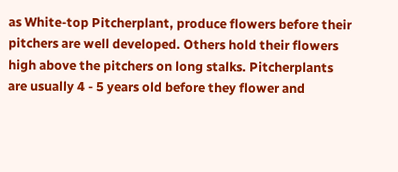as White-top Pitcherplant, produce flowers before their pitchers are well developed. Others hold their flowers high above the pitchers on long stalks. Pitcherplants are usually 4 - 5 years old before they flower and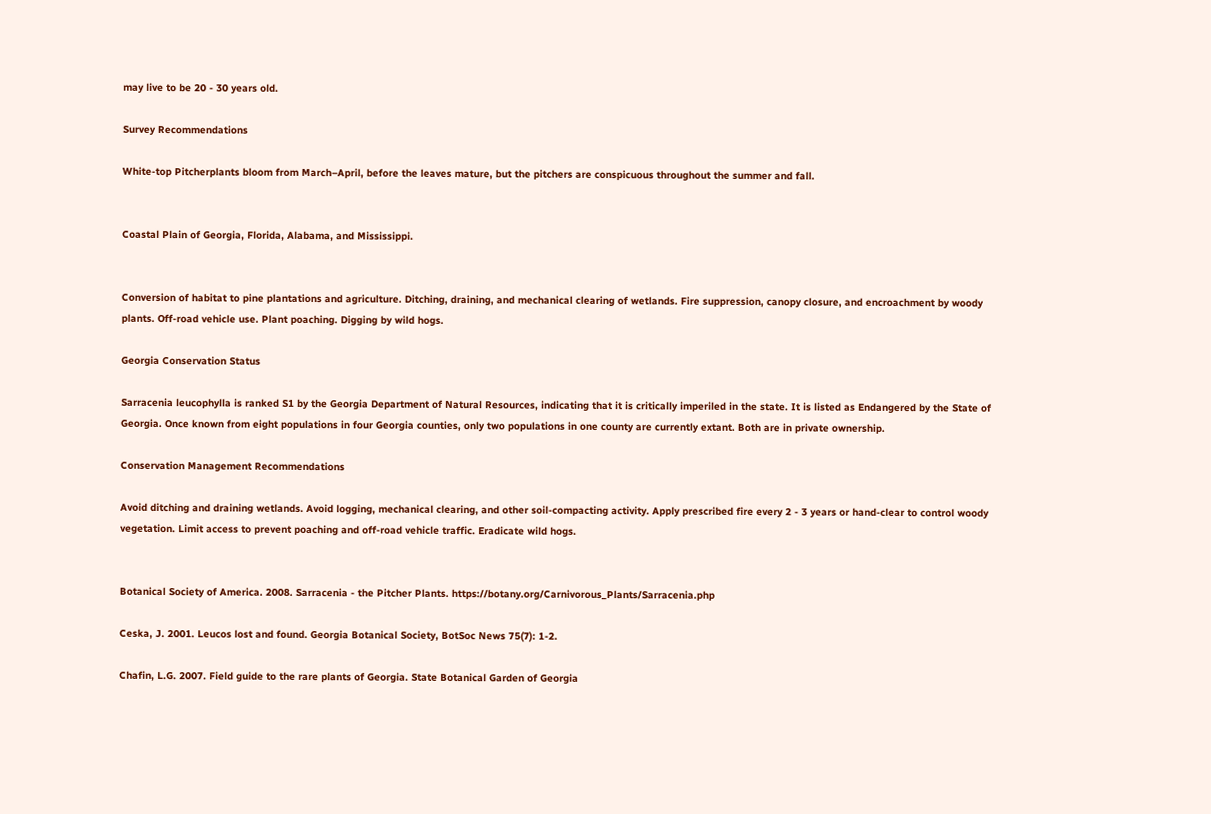may live to be 20 - 30 years old.

Survey Recommendations

White-top Pitcherplants bloom from March–April, before the leaves mature, but the pitchers are conspicuous throughout the summer and fall.


Coastal Plain of Georgia, Florida, Alabama, and Mississippi.


Conversion of habitat to pine plantations and agriculture. Ditching, draining, and mechanical clearing of wetlands. Fire suppression, canopy closure, and encroachment by woody plants. Off-road vehicle use. Plant poaching. Digging by wild hogs.

Georgia Conservation Status

Sarracenia leucophylla is ranked S1 by the Georgia Department of Natural Resources, indicating that it is critically imperiled in the state. It is listed as Endangered by the State of Georgia. Once known from eight populations in four Georgia counties, only two populations in one county are currently extant. Both are in private ownership.

Conservation Management Recommendations

Avoid ditching and draining wetlands. Avoid logging, mechanical clearing, and other soil-compacting activity. Apply prescribed fire every 2 - 3 years or hand-clear to control woody vegetation. Limit access to prevent poaching and off-road vehicle traffic. Eradicate wild hogs.


Botanical Society of America. 2008. Sarracenia - the Pitcher Plants. https://botany.org/Carnivorous_Plants/Sarracenia.php

Ceska, J. 2001. Leucos lost and found. Georgia Botanical Society, BotSoc News 75(7): 1-2.

Chafin, L.G. 2007. Field guide to the rare plants of Georgia. State Botanical Garden of Georgia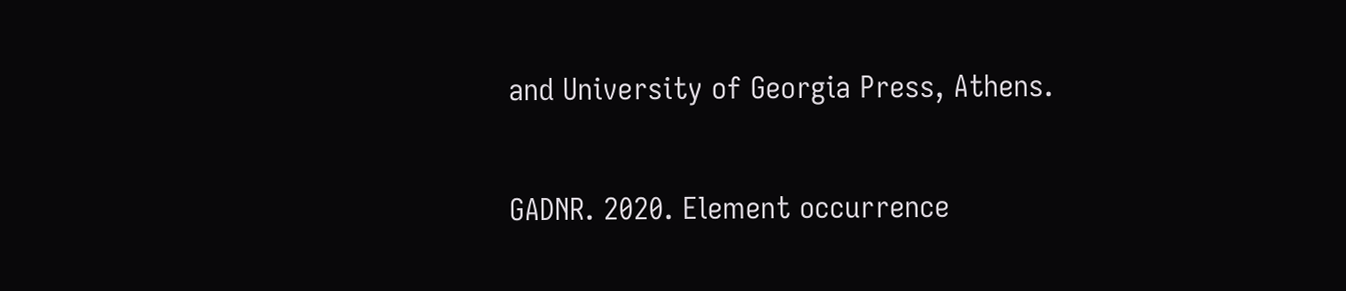and University of Georgia Press, Athens.

GADNR. 2020. Element occurrence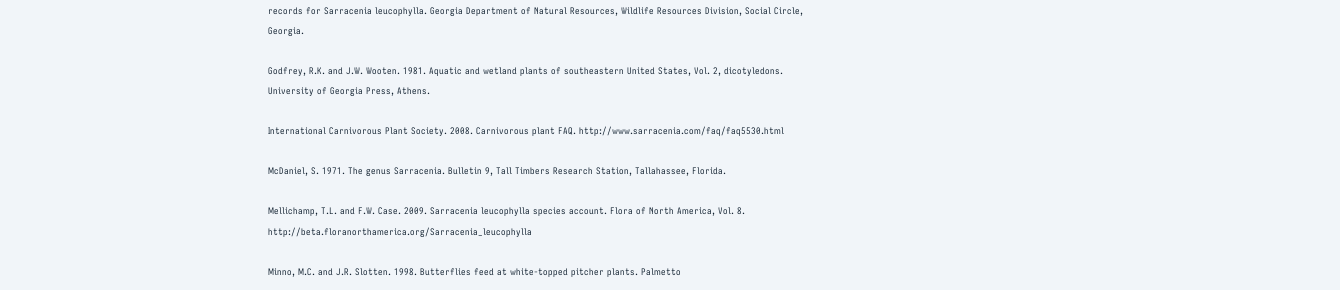records for Sarracenia leucophylla. Georgia Department of Natural Resources, Wildlife Resources Division, Social Circle, Georgia.

Godfrey, R.K. and J.W. Wooten. 1981. Aquatic and wetland plants of southeastern United States, Vol. 2, dicotyledons. University of Georgia Press, Athens.

International Carnivorous Plant Society. 2008. Carnivorous plant FAQ. http://www.sarracenia.com/faq/faq5530.html

McDaniel, S. 1971. The genus Sarracenia. Bulletin 9, Tall Timbers Research Station, Tallahassee, Florida.

Mellichamp, T.L. and F.W. Case. 2009. Sarracenia leucophylla species account. Flora of North America, Vol. 8. http://beta.floranorthamerica.org/Sarracenia_leucophylla

Minno, M.C. and J.R. Slotten. 1998. Butterflies feed at white-topped pitcher plants. Palmetto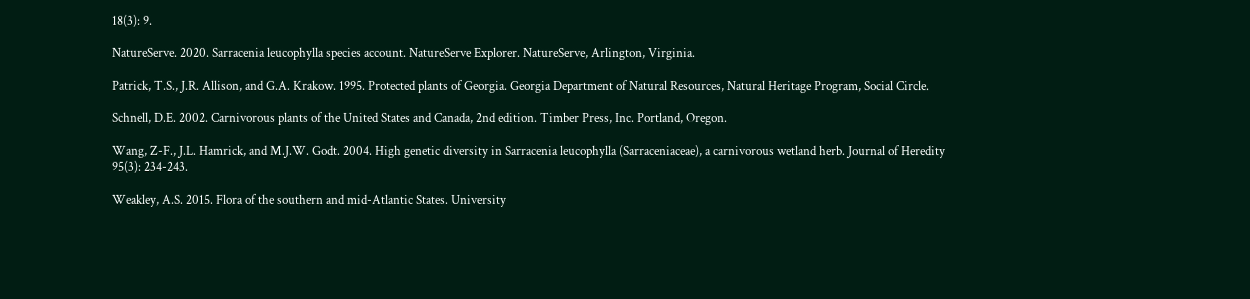18(3): 9.

NatureServe. 2020. Sarracenia leucophylla species account. NatureServe Explorer. NatureServe, Arlington, Virginia.

Patrick, T.S., J.R. Allison, and G.A. Krakow. 1995. Protected plants of Georgia. Georgia Department of Natural Resources, Natural Heritage Program, Social Circle.

Schnell, D.E. 2002. Carnivorous plants of the United States and Canada, 2nd edition. Timber Press, Inc. Portland, Oregon.

Wang, Z-F., J.L. Hamrick, and M.J.W. Godt. 2004. High genetic diversity in Sarracenia leucophylla (Sarraceniaceae), a carnivorous wetland herb. Journal of Heredity 95(3): 234-243.

Weakley, A.S. 2015. Flora of the southern and mid-Atlantic States. University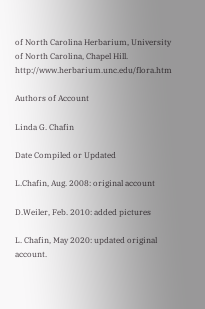of North Carolina Herbarium, University of North Carolina, Chapel Hill. http://www.herbarium.unc.edu/flora.htm

Authors of Account

Linda G. Chafin

Date Compiled or Updated

L.Chafin, Aug. 2008: original account

D.Weiler, Feb. 2010: added pictures

L. Chafin, May 2020: updated original account.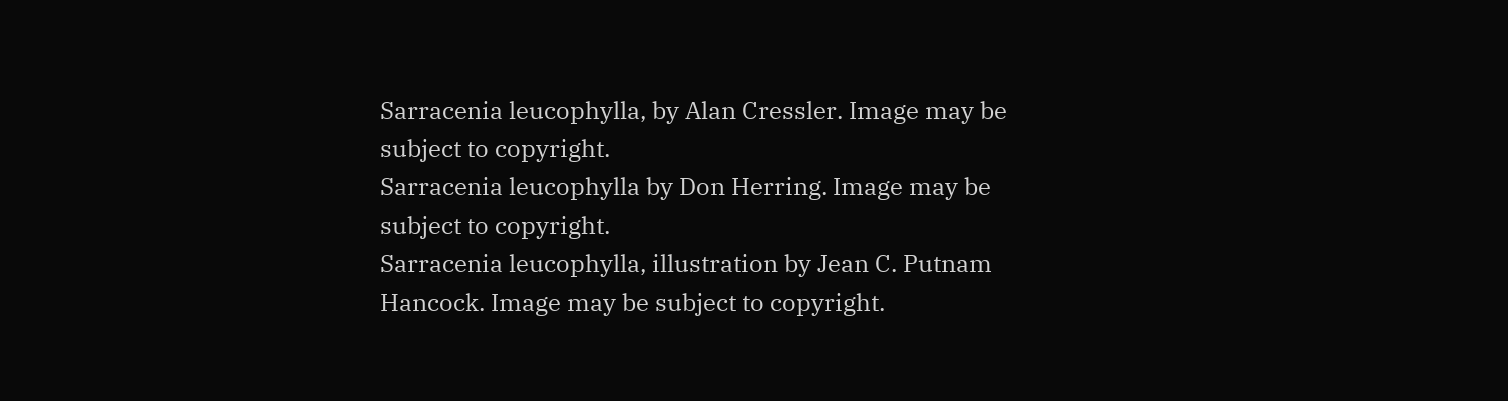Sarracenia leucophylla, by Alan Cressler. Image may be subject to copyright.
Sarracenia leucophylla by Don Herring. Image may be subject to copyright.
Sarracenia leucophylla, illustration by Jean C. Putnam Hancock. Image may be subject to copyright.